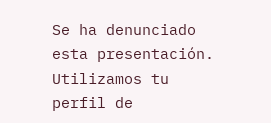Se ha denunciado esta presentación.
Utilizamos tu perfil de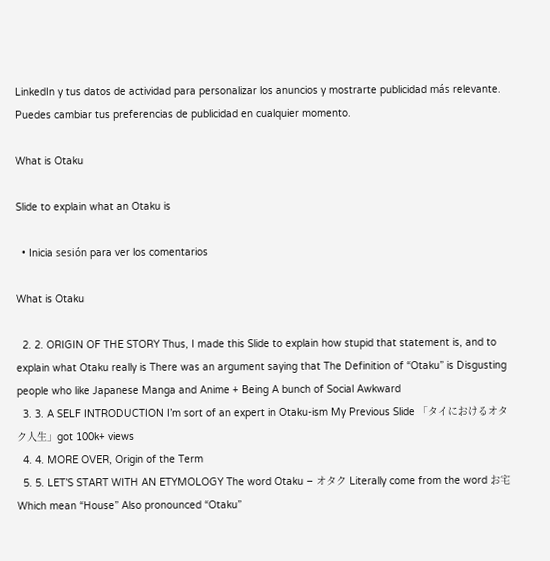LinkedIn y tus datos de actividad para personalizar los anuncios y mostrarte publicidad más relevante. Puedes cambiar tus preferencias de publicidad en cualquier momento.

What is Otaku

Slide to explain what an Otaku is

  • Inicia sesión para ver los comentarios

What is Otaku

  2. 2. ORIGIN OF THE STORY Thus, I made this Slide to explain how stupid that statement is, and to explain what Otaku really is There was an argument saying that The Definition of “Otaku” is Disgusting people who like Japanese Manga and Anime + Being A bunch of Social Awkward
  3. 3. A SELF INTRODUCTION I’m sort of an expert in Otaku-ism My Previous Slide 「タイにおけるオタク人生」got 100k+ views
  4. 4. MORE OVER, Origin of the Term
  5. 5. LET’S START WITH AN ETYMOLOGY The word Otaku – オタク Literally come from the word お宅 Which mean “House” Also pronounced “Otaku”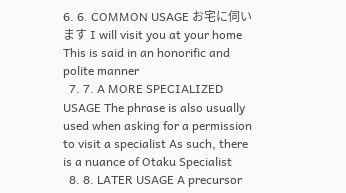6. 6. COMMON USAGE お宅に伺います I will visit you at your home This is said in an honorific and polite manner
  7. 7. A MORE SPECIALIZED USAGE The phrase is also usually used when asking for a permission to visit a specialist As such, there is a nuance of Otaku Specialist
  8. 8. LATER USAGE A precursor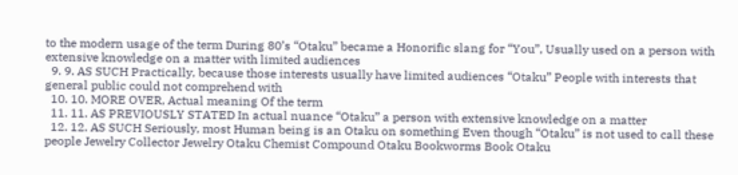to the modern usage of the term During 80’s “Otaku” became a Honorific slang for “You”, Usually used on a person with extensive knowledge on a matter with limited audiences
  9. 9. AS SUCH Practically, because those interests usually have limited audiences “Otaku” People with interests that general public could not comprehend with
  10. 10. MORE OVER, Actual meaning Of the term
  11. 11. AS PREVIOUSLY STATED In actual nuance “Otaku” a person with extensive knowledge on a matter
  12. 12. AS SUCH Seriously, most Human being is an Otaku on something Even though “Otaku” is not used to call these people Jewelry Collector Jewelry Otaku Chemist Compound Otaku Bookworms Book Otaku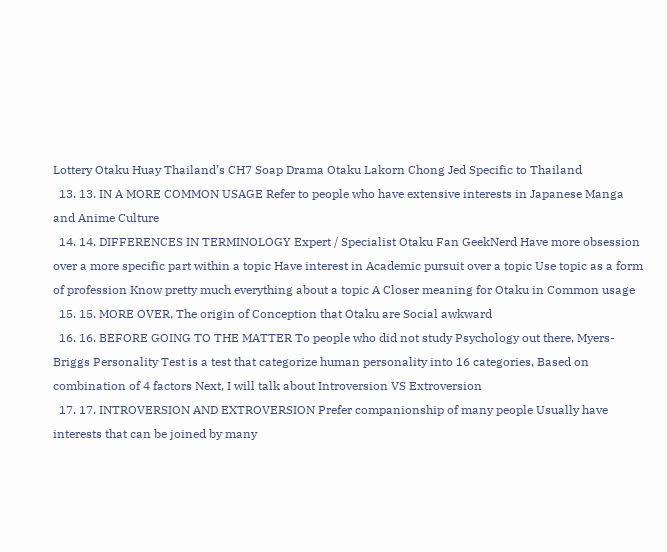Lottery Otaku Huay Thailand’s CH7 Soap Drama Otaku Lakorn Chong Jed Specific to Thailand
  13. 13. IN A MORE COMMON USAGE Refer to people who have extensive interests in Japanese Manga and Anime Culture
  14. 14. DIFFERENCES IN TERMINOLOGY Expert / Specialist Otaku Fan GeekNerd Have more obsession over a more specific part within a topic Have interest in Academic pursuit over a topic Use topic as a form of profession Know pretty much everything about a topic A Closer meaning for Otaku in Common usage
  15. 15. MORE OVER, The origin of Conception that Otaku are Social awkward
  16. 16. BEFORE GOING TO THE MATTER To people who did not study Psychology out there, Myers-Briggs Personality Test is a test that categorize human personality into 16 categories, Based on combination of 4 factors Next, I will talk about Introversion VS Extroversion
  17. 17. INTROVERSION AND EXTROVERSION Prefer companionship of many people Usually have interests that can be joined by many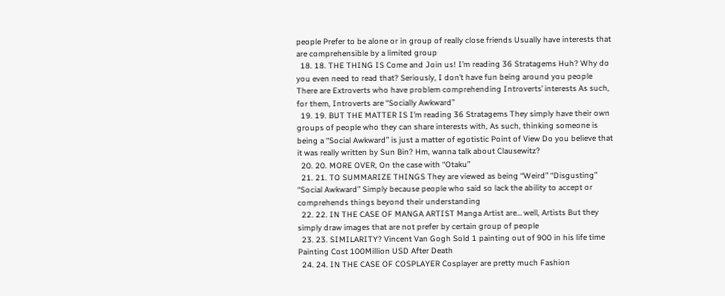people Prefer to be alone or in group of really close friends Usually have interests that are comprehensible by a limited group
  18. 18. THE THING IS Come and Join us! I’m reading 36 Stratagems Huh? Why do you even need to read that? Seriously, I don’t have fun being around you people There are Extroverts who have problem comprehending Introverts’ interests As such, for them, Introverts are “Socially Awkward”
  19. 19. BUT THE MATTER IS I’m reading 36 Stratagems They simply have their own groups of people who they can share interests with, As such, thinking someone is being a “Social Awkward” is just a matter of egotistic Point of View Do you believe that it was really written by Sun Bin? Hm, wanna talk about Clausewitz?
  20. 20. MORE OVER, On the case with “Otaku”
  21. 21. TO SUMMARIZE THINGS They are viewed as being “Weird” “Disgusting” “Social Awkward” Simply because people who said so lack the ability to accept or comprehends things beyond their understanding
  22. 22. IN THE CASE OF MANGA ARTIST Manga Artist are… well, Artists But they simply draw images that are not prefer by certain group of people
  23. 23. SIMILARITY? Vincent Van Gogh Sold 1 painting out of 900 in his life time Painting Cost 100Million USD After Death
  24. 24. IN THE CASE OF COSPLAYER Cosplayer are pretty much Fashion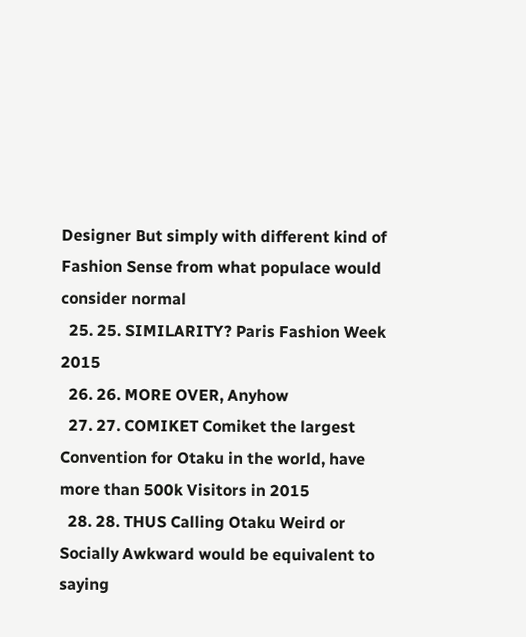Designer But simply with different kind of Fashion Sense from what populace would consider normal
  25. 25. SIMILARITY? Paris Fashion Week 2015
  26. 26. MORE OVER, Anyhow
  27. 27. COMIKET Comiket the largest Convention for Otaku in the world, have more than 500k Visitors in 2015
  28. 28. THUS Calling Otaku Weird or Socially Awkward would be equivalent to saying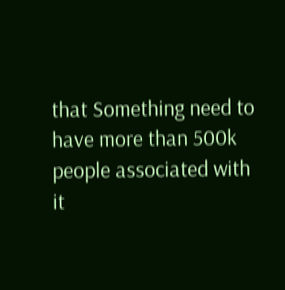that Something need to have more than 500k people associated with it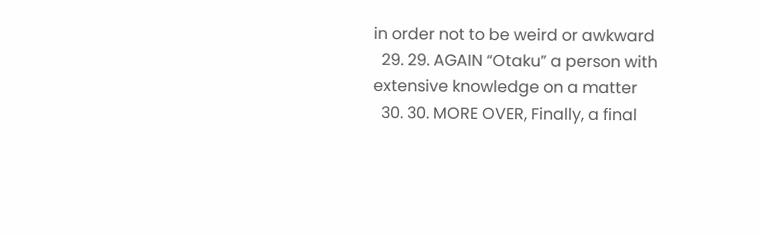in order not to be weird or awkward
  29. 29. AGAIN “Otaku” a person with extensive knowledge on a matter
  30. 30. MORE OVER, Finally, a final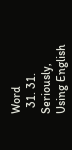Word
  31. 31. Seriously, Using English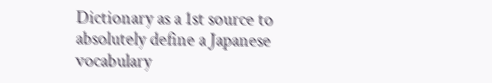Dictionary as a 1st source to absolutely define a Japanese vocabulary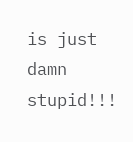is just damn stupid!!!